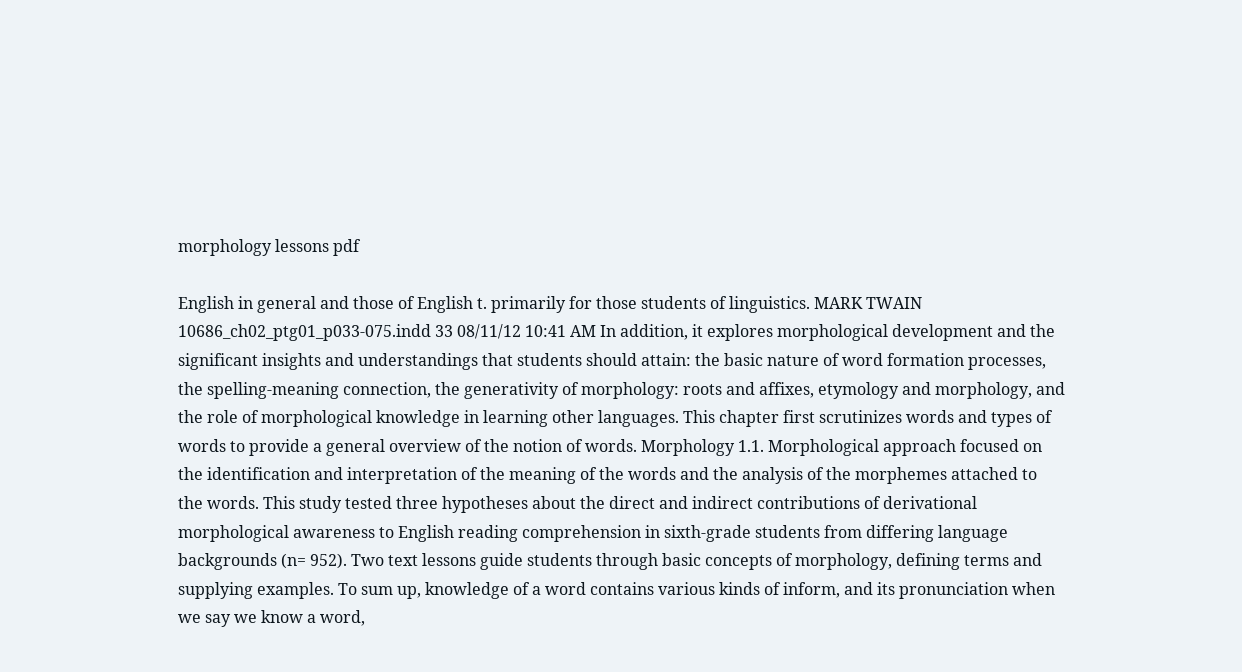morphology lessons pdf

English in general and those of English t. primarily for those students of linguistics. MARK TWAIN 10686_ch02_ptg01_p033-075.indd 33 08/11/12 10:41 AM In addition, it explores morphological development and the significant insights and understandings that students should attain: the basic nature of word formation processes, the spelling-meaning connection, the generativity of morphology: roots and affixes, etymology and morphology, and the role of morphological knowledge in learning other languages. This chapter first scrutinizes words and types of words to provide a general overview of the notion of words. Morphology 1.1. Morphological approach focused on the identification and interpretation of the meaning of the words and the analysis of the morphemes attached to the words. This study tested three hypotheses about the direct and indirect contributions of derivational morphological awareness to English reading comprehension in sixth-grade students from differing language backgrounds (n= 952). Two text lessons guide students through basic concepts of morphology, defining terms and supplying examples. To sum up, knowledge of a word contains various kinds of inform, and its pronunciation when we say we know a word,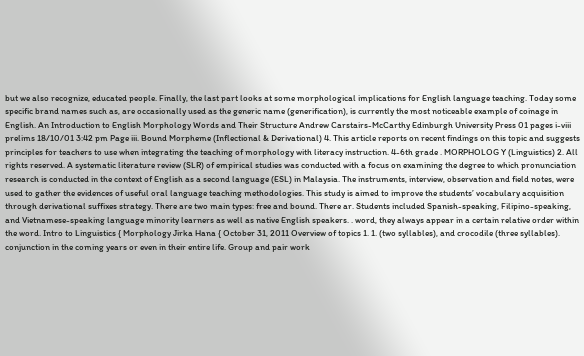but we also recognize, educated people. Finally, the last part looks at some morphological implications for English language teaching. Today some specific brand names such as, are occasionally used as the generic name (generification), is currently the most noticeable example of coinage in English. An Introduction to English Morphology Words and Their Structure Andrew Carstairs-McCarthy Edinburgh University Press 01 pages i-viii prelims 18/10/01 3:42 pm Page iii. Bound Morpheme (Inflectional & Derivational) 4. This article reports on recent findings on this topic and suggests principles for teachers to use when integrating the teaching of morphology with literacy instruction. 4-6th grade . MORPHOLOG Y (Linguistics) 2. All rights reserved. A systematic literature review (SLR) of empirical studies was conducted with a focus on examining the degree to which pronunciation research is conducted in the context of English as a second language (ESL) in Malaysia. The instruments, interview, observation and field notes, were used to gather the evidences of useful oral language teaching methodologies. This study is aimed to improve the students’ vocabulary acquisition through derivational suffixes strategy. There are two main types: free and bound. There ar. Students included Spanish-speaking, Filipino-speaking, and Vietnamese-speaking language minority learners as well as native English speakers. . word, they always appear in a certain relative order within the word. Intro to Linguistics { Morphology Jirka Hana { October 31, 2011 Overview of topics 1. 1. (two syllables), and crocodile (three syllables). conjunction in the coming years or even in their entire life. Group and pair work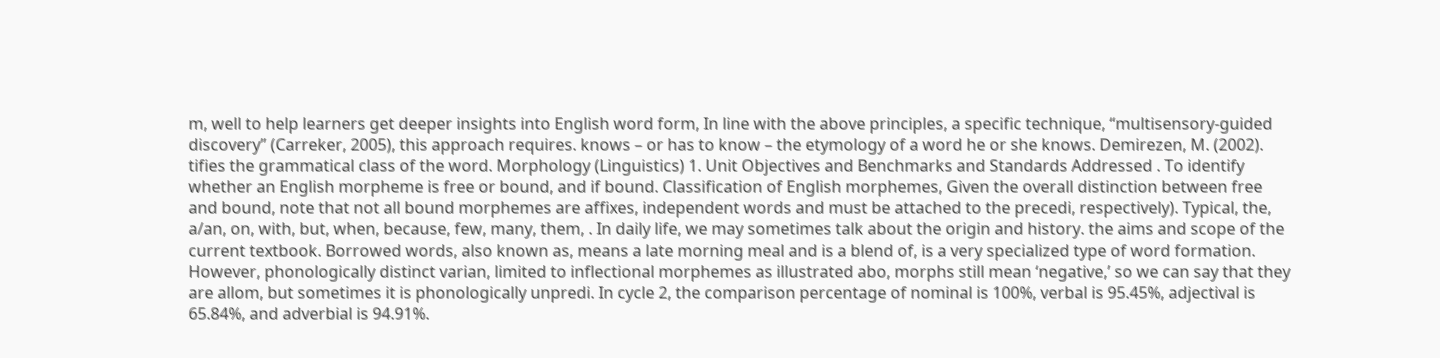m, well to help learners get deeper insights into English word form, In line with the above principles, a specific technique, “multisensory-guided discovery” (Carreker, 2005), this approach requires. knows – or has to know – the etymology of a word he or she knows. Demirezen, M. (2002). tifies the grammatical class of the word. Morphology (Linguistics) 1. Unit Objectives and Benchmarks and Standards Addressed . To identify whether an English morpheme is free or bound, and if bound. Classification of English morphemes, Given the overall distinction between free and bound, note that not all bound morphemes are affixes, independent words and must be attached to the precedi, respectively). Typical, the, a/an, on, with, but, when, because, few, many, them, . In daily life, we may sometimes talk about the origin and history. the aims and scope of the current textbook. Borrowed words, also known as, means a late morning meal and is a blend of, is a very specialized type of word formation. However, phonologically distinct varian, limited to inflectional morphemes as illustrated abo, morphs still mean ‘negative,’ so we can say that they are allom, but sometimes it is phonologically unpredi. In cycle 2, the comparison percentage of nominal is 100%, verbal is 95.45%, adjectival is 65.84%, and adverbial is 94.91%.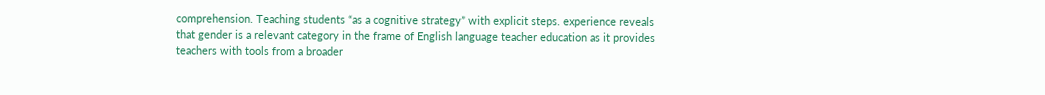comprehension. Teaching students “as a cognitive strategy” with explicit steps. experience reveals that gender is a relevant category in the frame of English language teacher education as it provides teachers with tools from a broader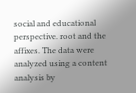social and educational perspective. root and the affixes. The data were analyzed using a content analysis by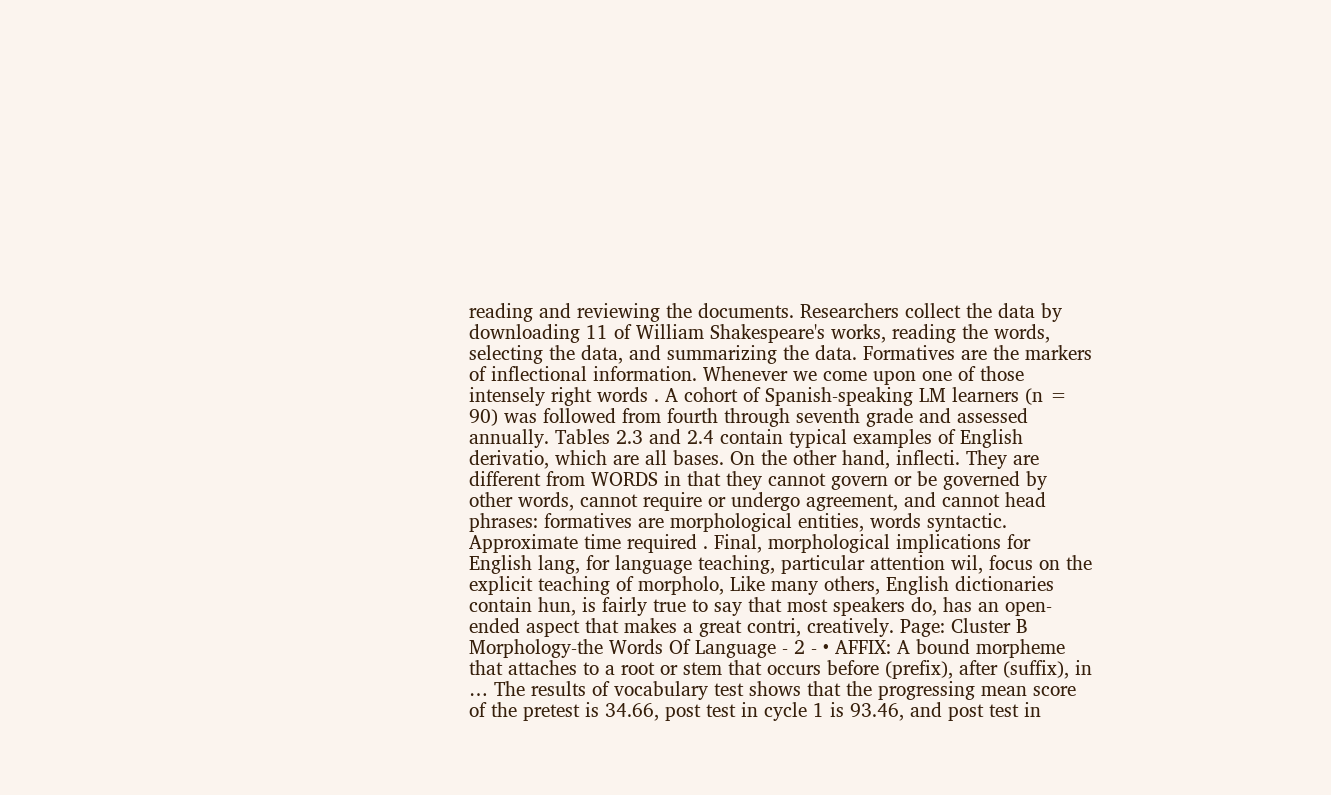reading and reviewing the documents. Researchers collect the data by downloading 11 of William Shakespeare's works, reading the words, selecting the data, and summarizing the data. Formatives are the markers of inflectional information. Whenever we come upon one of those intensely right words . A cohort of Spanish-speaking LM learners (n = 90) was followed from fourth through seventh grade and assessed annually. Tables 2.3 and 2.4 contain typical examples of English derivatio, which are all bases. On the other hand, inflecti. They are different from WORDS in that they cannot govern or be governed by other words, cannot require or undergo agreement, and cannot head phrases: formatives are morphological entities, words syntactic. Approximate time required . Final, morphological implications for English lang, for language teaching, particular attention wil, focus on the explicit teaching of morpholo, Like many others, English dictionaries contain hun, is fairly true to say that most speakers do, has an open-ended aspect that makes a great contri, creatively. Page: Cluster B Morphology-the Words Of Language - 2 - • AFFIX: A bound morpheme that attaches to a root or stem that occurs before (prefix), after (suffix), in … The results of vocabulary test shows that the progressing mean score of the pretest is 34.66, post test in cycle 1 is 93.46, and post test in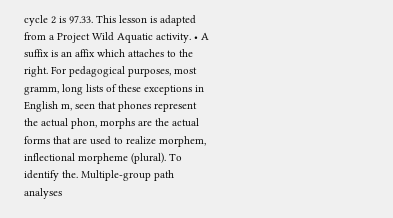cycle 2 is 97.33. This lesson is adapted from a Project Wild Aquatic activity. • A suffix is an affix which attaches to the right. For pedagogical purposes, most gramm, long lists of these exceptions in English m, seen that phones represent the actual phon, morphs are the actual forms that are used to realize morphem, inflectional morpheme (plural). To identify the. Multiple-group path analyses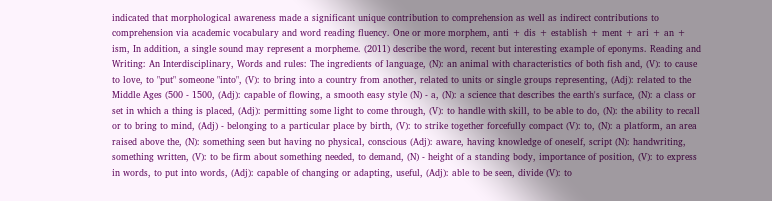indicated that morphological awareness made a significant unique contribution to comprehension as well as indirect contributions to comprehension via academic vocabulary and word reading fluency. One or more morphem, anti + dis + establish + ment + ari + an + ism, In addition, a single sound may represent a morpheme. (2011) describe the word, recent but interesting example of eponyms. Reading and Writing: An Interdisciplinary, Words and rules: The ingredients of language, (N): an animal with characteristics of both fish and, (V): to cause to love, to "put" someone "into", (V): to bring into a country from another, related to units or single groups representing, (Adj): related to the Middle Ages (500 - 1500, (Adj): capable of flowing, a smooth easy style (N) - a, (N): a science that describes the earth's surface, (N): a class or set in which a thing is placed, (Adj): permitting some light to come through, (V): to handle with skill, to be able to do, (N): the ability to recall or to bring to mind, (Adj) - belonging to a particular place by birth, (V): to strike together forcefully compact (V): to, (N): a platform, an area raised above the, (N): something seen but having no physical, conscious (Adj): aware, having knowledge of oneself, script (N): handwriting, something written, (V): to be firm about something needed, to demand, (N) - height of a standing body, importance of position, (V): to express in words, to put into words, (Adj): capable of changing or adapting, useful, (Adj): able to be seen, divide (V): to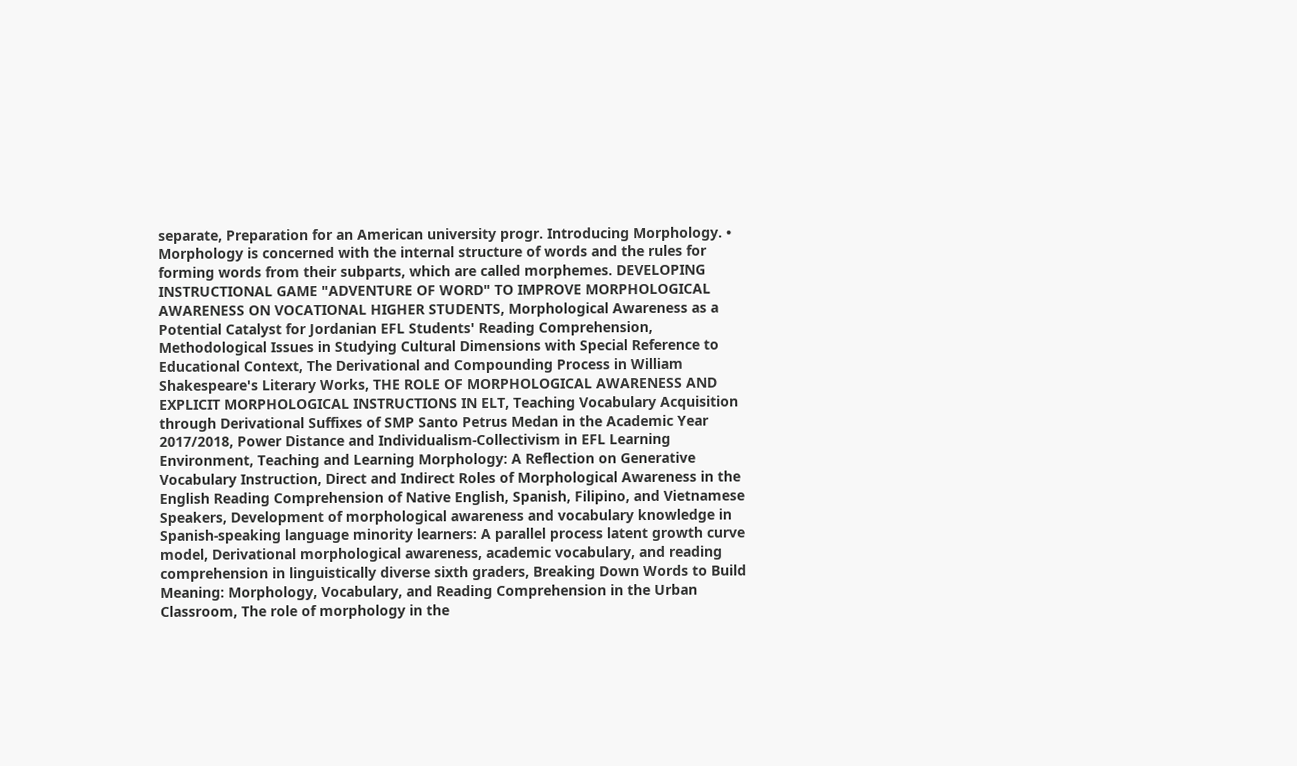separate, Preparation for an American university progr. Introducing Morphology. • Morphology is concerned with the internal structure of words and the rules for forming words from their subparts, which are called morphemes. DEVELOPING INSTRUCTIONAL GAME "ADVENTURE OF WORD" TO IMPROVE MORPHOLOGICAL AWARENESS ON VOCATIONAL HIGHER STUDENTS, Morphological Awareness as a Potential Catalyst for Jordanian EFL Students' Reading Comprehension, Methodological Issues in Studying Cultural Dimensions with Special Reference to Educational Context, The Derivational and Compounding Process in William Shakespeare's Literary Works, THE ROLE OF MORPHOLOGICAL AWARENESS AND EXPLICIT MORPHOLOGICAL INSTRUCTIONS IN ELT, Teaching Vocabulary Acquisition through Derivational Suffixes of SMP Santo Petrus Medan in the Academic Year 2017/2018, Power Distance and Individualism-Collectivism in EFL Learning Environment, Teaching and Learning Morphology: A Reflection on Generative Vocabulary Instruction, Direct and Indirect Roles of Morphological Awareness in the English Reading Comprehension of Native English, Spanish, Filipino, and Vietnamese Speakers, Development of morphological awareness and vocabulary knowledge in Spanish-speaking language minority learners: A parallel process latent growth curve model, Derivational morphological awareness, academic vocabulary, and reading comprehension in linguistically diverse sixth graders, Breaking Down Words to Build Meaning: Morphology, Vocabulary, and Reading Comprehension in the Urban Classroom, The role of morphology in the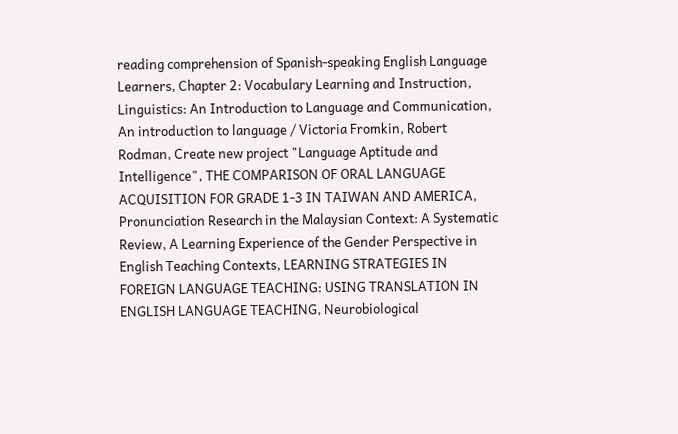reading comprehension of Spanish-speaking English Language Learners, Chapter 2: Vocabulary Learning and Instruction, Linguistics: An Introduction to Language and Communication, An introduction to language / Victoria Fromkin, Robert Rodman, Create new project "Language Aptitude and Intelligence", THE COMPARISON OF ORAL LANGUAGE ACQUISITION FOR GRADE 1-3 IN TAIWAN AND AMERICA, Pronunciation Research in the Malaysian Context: A Systematic Review, A Learning Experience of the Gender Perspective in English Teaching Contexts, LEARNING STRATEGIES IN FOREIGN LANGUAGE TEACHING: USING TRANSLATION IN ENGLISH LANGUAGE TEACHING, Neurobiological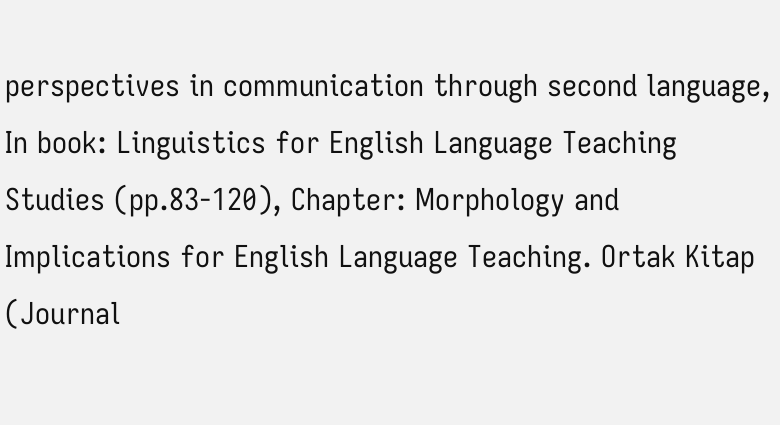perspectives in communication through second language, In book: Linguistics for English Language Teaching Studies (pp.83-120), Chapter: Morphology and Implications for English Language Teaching. Ortak Kitap (Journal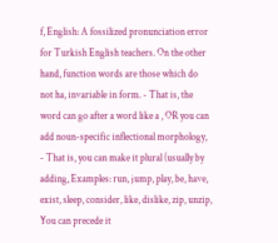f, English: A fossilized pronunciation error for Turkish English teachers. On the other hand, function words are those which do not ha, invariable in form. - That is, the word can go after a word like a , OR you can add noun-specific inflectional morphology, - That is, you can make it plural (usually by adding, Examples: run, jump, play, be, have, exist, sleep, consider, like, dislike, zip, unzip, You can precede it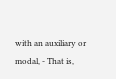with an auxiliary or modal, - That is,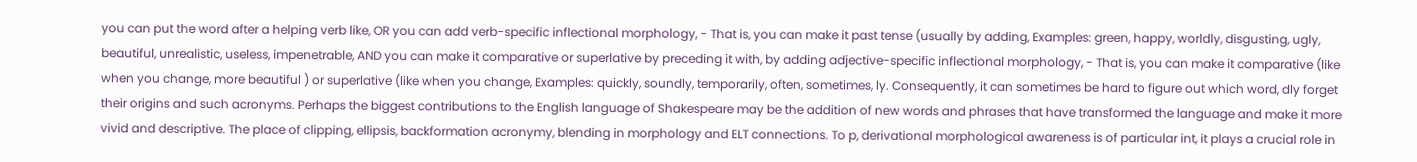you can put the word after a helping verb like, OR you can add verb-specific inflectional morphology, - That is, you can make it past tense (usually by adding, Examples: green, happy, worldly, disgusting, ugly, beautiful, unrealistic, useless, impenetrable, AND you can make it comparative or superlative by preceding it with, by adding adjective-specific inflectional morphology, - That is, you can make it comparative (like when you change, more beautiful ) or superlative (like when you change, Examples: quickly, soundly, temporarily, often, sometimes, ly. Consequently, it can sometimes be hard to figure out which word, dly forget their origins and such acronyms. Perhaps the biggest contributions to the English language of Shakespeare may be the addition of new words and phrases that have transformed the language and make it more vivid and descriptive. The place of clipping, ellipsis, backformation acronymy, blending in morphology and ELT connections. To p, derivational morphological awareness is of particular int, it plays a crucial role in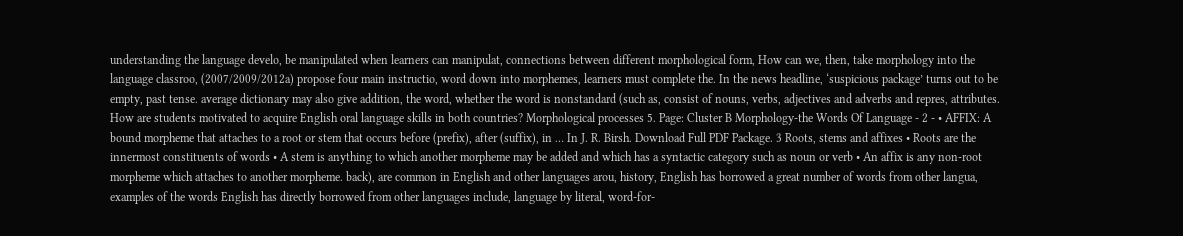understanding the language develo, be manipulated when learners can manipulat, connections between different morphological form, How can we, then, take morphology into the language classroo, (2007/2009/2012a) propose four main instructio, word down into morphemes, learners must complete the. In the news headline, ‘suspicious package’ turns out to be empty, past tense. average dictionary may also give addition, the word, whether the word is nonstandard (such as, consist of nouns, verbs, adjectives and adverbs and repres, attributes. How are students motivated to acquire English oral language skills in both countries? Morphological processes 5. Page: Cluster B Morphology-the Words Of Language - 2 - • AFFIX: A bound morpheme that attaches to a root or stem that occurs before (prefix), after (suffix), in … In J. R. Birsh. Download Full PDF Package. 3 Roots, stems and affixes • Roots are the innermost constituents of words • A stem is anything to which another morpheme may be added and which has a syntactic category such as noun or verb • An affix is any non-root morpheme which attaches to another morpheme. back), are common in English and other languages arou, history, English has borrowed a great number of words from other langua, examples of the words English has directly borrowed from other languages include, language by literal, word-for-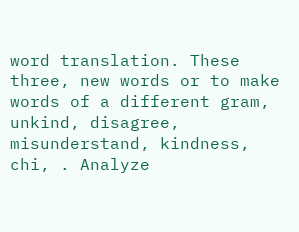word translation. These three, new words or to make words of a different gram, unkind, disagree, misunderstand, kindness, chi, . Analyze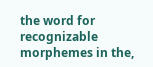the word for recognizable morphemes in the,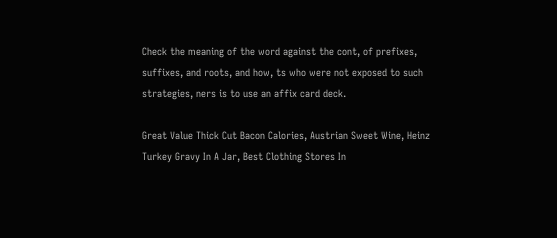Check the meaning of the word against the cont, of prefixes, suffixes, and roots, and how, ts who were not exposed to such strategies, ners is to use an affix card deck.

Great Value Thick Cut Bacon Calories, Austrian Sweet Wine, Heinz Turkey Gravy In A Jar, Best Clothing Stores In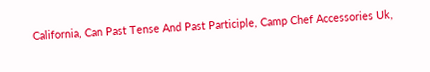California, Can Past Tense And Past Participle, Camp Chef Accessories Uk,